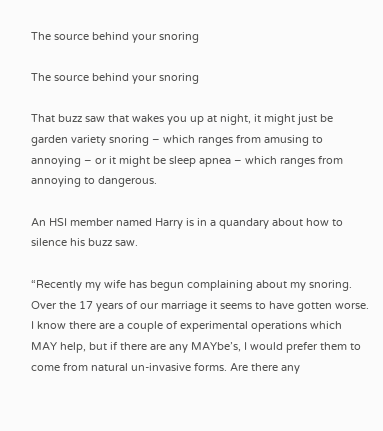The source behind your snoring

The source behind your snoring

That buzz saw that wakes you up at night, it might just be garden variety snoring – which ranges from amusing to annoying – or it might be sleep apnea – which ranges from annoying to dangerous.

An HSI member named Harry is in a quandary about how to silence his buzz saw.

“Recently my wife has begun complaining about my snoring. Over the 17 years of our marriage it seems to have gotten worse. I know there are a couple of experimental operations which MAY help, but if there are any MAYbe’s, I would prefer them to come from natural un-invasive forms. Are there any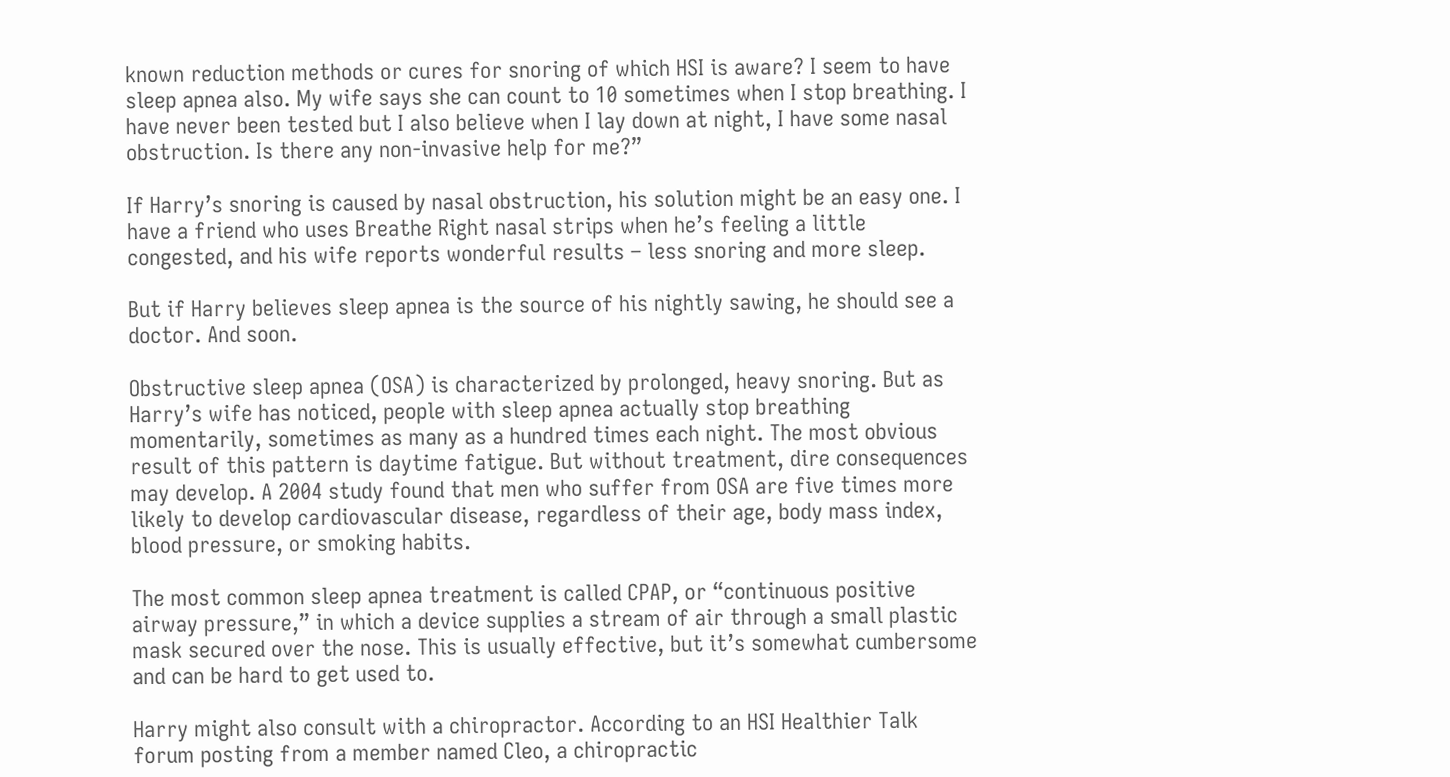known reduction methods or cures for snoring of which HSI is aware? I seem to have sleep apnea also. My wife says she can count to 10 sometimes when I stop breathing. I have never been tested but I also believe when I lay down at night, I have some nasal obstruction. Is there any non-invasive help for me?”

If Harry’s snoring is caused by nasal obstruction, his solution might be an easy one. I have a friend who uses Breathe Right nasal strips when he’s feeling a little congested, and his wife reports wonderful results – less snoring and more sleep.

But if Harry believes sleep apnea is the source of his nightly sawing, he should see a doctor. And soon.

Obstructive sleep apnea (OSA) is characterized by prolonged, heavy snoring. But as Harry’s wife has noticed, people with sleep apnea actually stop breathing momentarily, sometimes as many as a hundred times each night. The most obvious result of this pattern is daytime fatigue. But without treatment, dire consequences may develop. A 2004 study found that men who suffer from OSA are five times more likely to develop cardiovascular disease, regardless of their age, body mass index, blood pressure, or smoking habits.

The most common sleep apnea treatment is called CPAP, or “continuous positive airway pressure,” in which a device supplies a stream of air through a small plastic mask secured over the nose. This is usually effective, but it’s somewhat cumbersome and can be hard to get used to.

Harry might also consult with a chiropractor. According to an HSI Healthier Talk forum posting from a member named Cleo, a chiropractic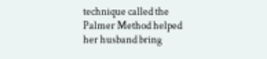technique called the Palmer Method helped her husband bring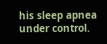his sleep apnea under control.